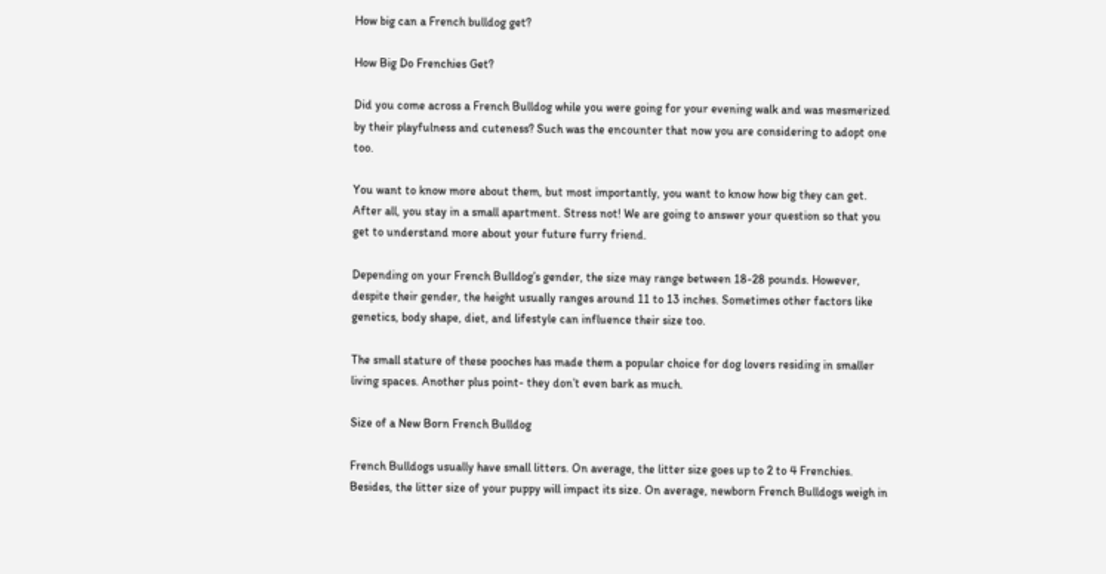How big can a French bulldog get?

How Big Do Frenchies Get?

Did you come across a French Bulldog while you were going for your evening walk and was mesmerized by their playfulness and cuteness? Such was the encounter that now you are considering to adopt one too.

You want to know more about them, but most importantly, you want to know how big they can get. After all, you stay in a small apartment. Stress not! We are going to answer your question so that you get to understand more about your future furry friend.

Depending on your French Bulldog’s gender, the size may range between 18-28 pounds. However, despite their gender, the height usually ranges around 11 to 13 inches. Sometimes other factors like genetics, body shape, diet, and lifestyle can influence their size too.

The small stature of these pooches has made them a popular choice for dog lovers residing in smaller living spaces. Another plus point- they don’t even bark as much.

Size of a New Born French Bulldog

French Bulldogs usually have small litters. On average, the litter size goes up to 2 to 4 Frenchies. Besides, the litter size of your puppy will impact its size. On average, newborn French Bulldogs weigh in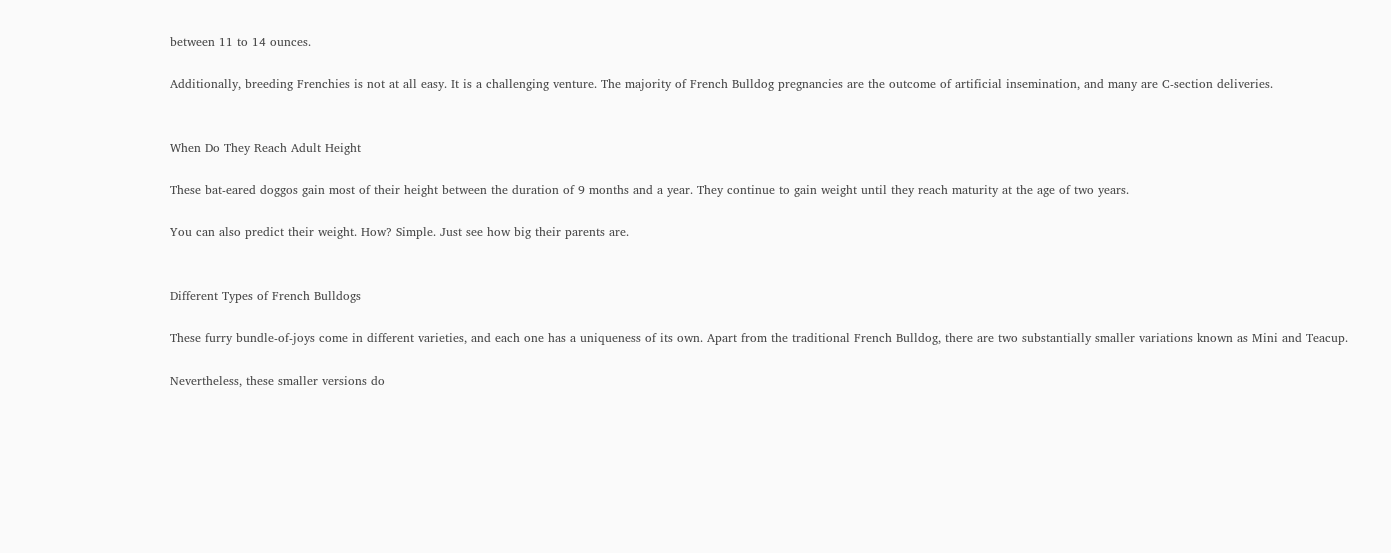between 11 to 14 ounces.

Additionally, breeding Frenchies is not at all easy. It is a challenging venture. The majority of French Bulldog pregnancies are the outcome of artificial insemination, and many are C-section deliveries.


When Do They Reach Adult Height

These bat-eared doggos gain most of their height between the duration of 9 months and a year. They continue to gain weight until they reach maturity at the age of two years.

You can also predict their weight. How? Simple. Just see how big their parents are.


Different Types of French Bulldogs

These furry bundle-of-joys come in different varieties, and each one has a uniqueness of its own. Apart from the traditional French Bulldog, there are two substantially smaller variations known as Mini and Teacup.

Nevertheless, these smaller versions do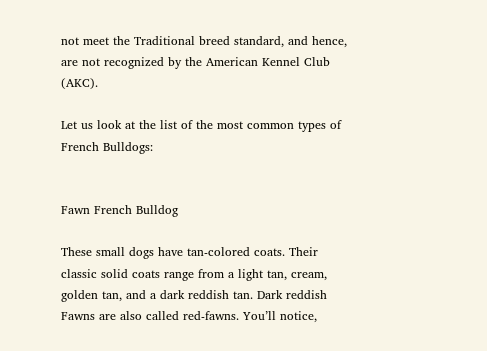not meet the Traditional breed standard, and hence, are not recognized by the American Kennel Club (AKC).

Let us look at the list of the most common types of French Bulldogs:


Fawn French Bulldog

These small dogs have tan-colored coats. Their classic solid coats range from a light tan, cream, golden tan, and a dark reddish tan. Dark reddish Fawns are also called red-fawns. You’ll notice,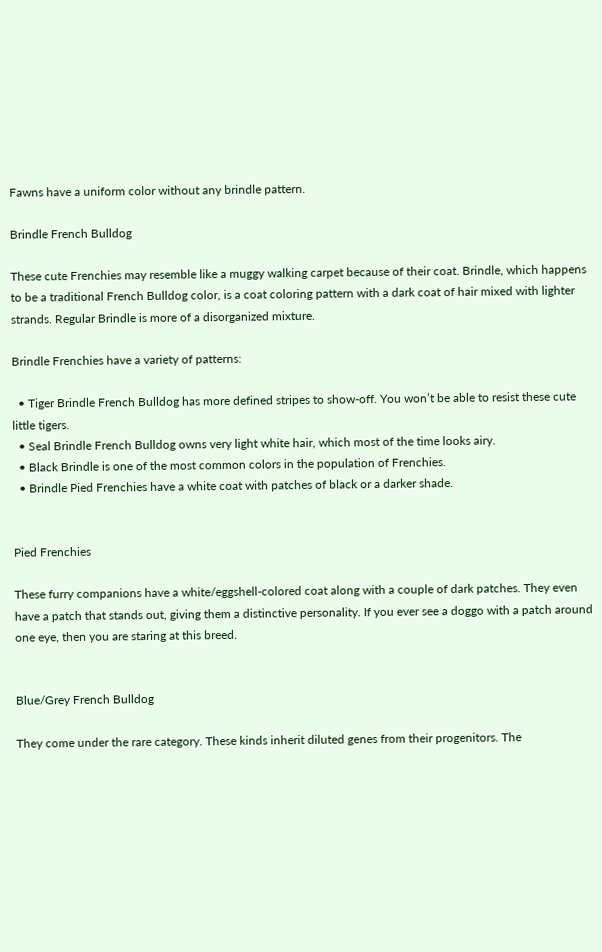Fawns have a uniform color without any brindle pattern.

Brindle French Bulldog

These cute Frenchies may resemble like a muggy walking carpet because of their coat. Brindle, which happens to be a traditional French Bulldog color, is a coat coloring pattern with a dark coat of hair mixed with lighter strands. Regular Brindle is more of a disorganized mixture.

Brindle Frenchies have a variety of patterns:

  • Tiger Brindle French Bulldog has more defined stripes to show-off. You won’t be able to resist these cute little tigers.
  • Seal Brindle French Bulldog owns very light white hair, which most of the time looks airy.
  • Black Brindle is one of the most common colors in the population of Frenchies.
  • Brindle Pied Frenchies have a white coat with patches of black or a darker shade.


Pied Frenchies

These furry companions have a white/eggshell-colored coat along with a couple of dark patches. They even have a patch that stands out, giving them a distinctive personality. If you ever see a doggo with a patch around one eye, then you are staring at this breed.


Blue/Grey French Bulldog

They come under the rare category. These kinds inherit diluted genes from their progenitors. The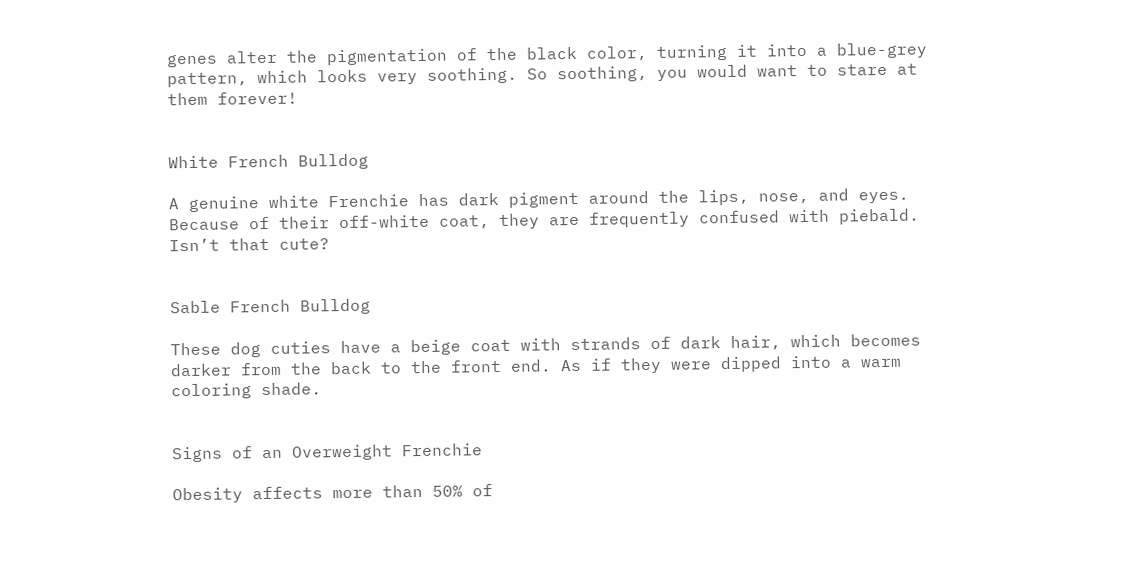genes alter the pigmentation of the black color, turning it into a blue-grey pattern, which looks very soothing. So soothing, you would want to stare at them forever!


White French Bulldog

A genuine white Frenchie has dark pigment around the lips, nose, and eyes. Because of their off-white coat, they are frequently confused with piebald. Isn’t that cute?


Sable French Bulldog

These dog cuties have a beige coat with strands of dark hair, which becomes darker from the back to the front end. As if they were dipped into a warm coloring shade.


Signs of an Overweight Frenchie

Obesity affects more than 50% of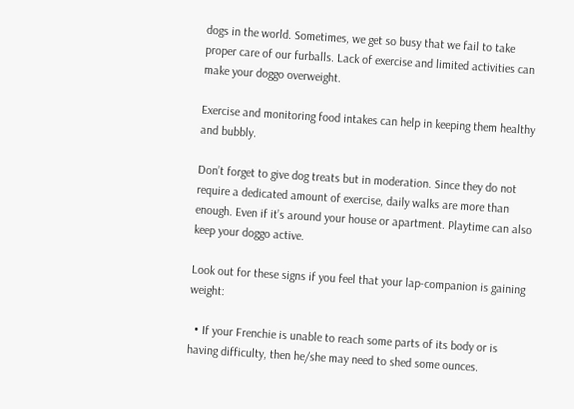dogs in the world. Sometimes, we get so busy that we fail to take proper care of our furballs. Lack of exercise and limited activities can make your doggo overweight.

Exercise and monitoring food intakes can help in keeping them healthy and bubbly.

Don’t forget to give dog treats but in moderation. Since they do not require a dedicated amount of exercise, daily walks are more than enough. Even if it’s around your house or apartment. Playtime can also keep your doggo active.

Look out for these signs if you feel that your lap-companion is gaining weight:

  • If your Frenchie is unable to reach some parts of its body or is having difficulty, then he/she may need to shed some ounces.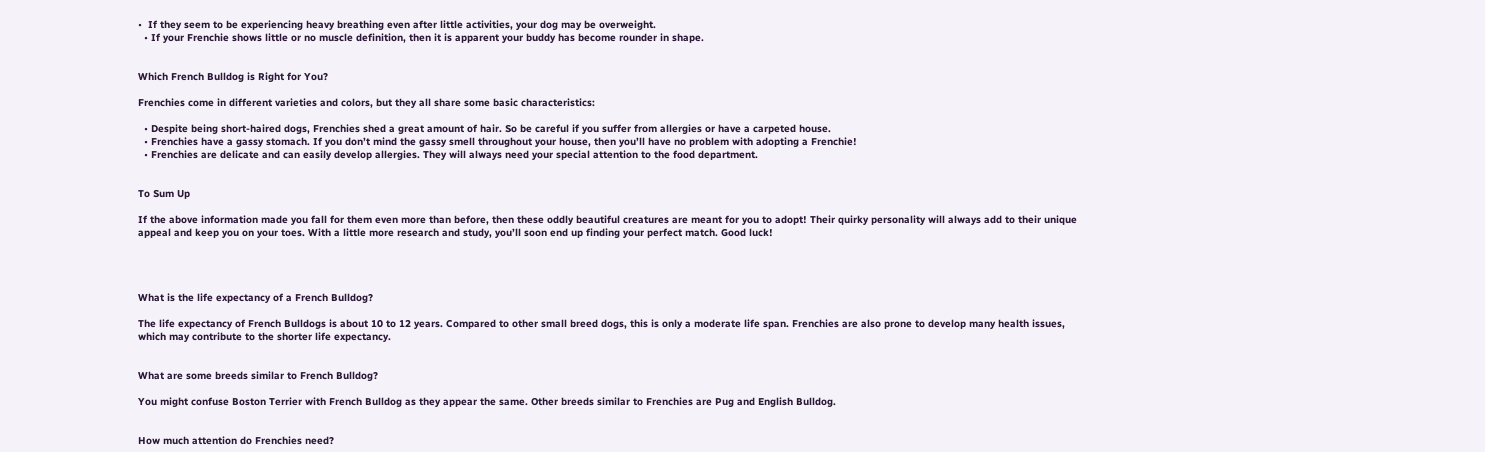•  If they seem to be experiencing heavy breathing even after little activities, your dog may be overweight.
  • If your Frenchie shows little or no muscle definition, then it is apparent your buddy has become rounder in shape.


Which French Bulldog is Right for You?

Frenchies come in different varieties and colors, but they all share some basic characteristics:

  • Despite being short-haired dogs, Frenchies shed a great amount of hair. So be careful if you suffer from allergies or have a carpeted house.
  • Frenchies have a gassy stomach. If you don’t mind the gassy smell throughout your house, then you’ll have no problem with adopting a Frenchie!
  • Frenchies are delicate and can easily develop allergies. They will always need your special attention to the food department.


To Sum Up

If the above information made you fall for them even more than before, then these oddly beautiful creatures are meant for you to adopt! Their quirky personality will always add to their unique appeal and keep you on your toes. With a little more research and study, you’ll soon end up finding your perfect match. Good luck!




What is the life expectancy of a French Bulldog?

The life expectancy of French Bulldogs is about 10 to 12 years. Compared to other small breed dogs, this is only a moderate life span. Frenchies are also prone to develop many health issues, which may contribute to the shorter life expectancy.


What are some breeds similar to French Bulldog?

You might confuse Boston Terrier with French Bulldog as they appear the same. Other breeds similar to Frenchies are Pug and English Bulldog.


How much attention do Frenchies need?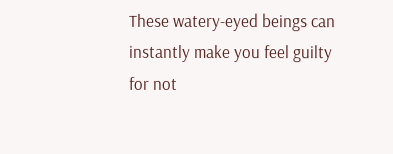These watery-eyed beings can instantly make you feel guilty for not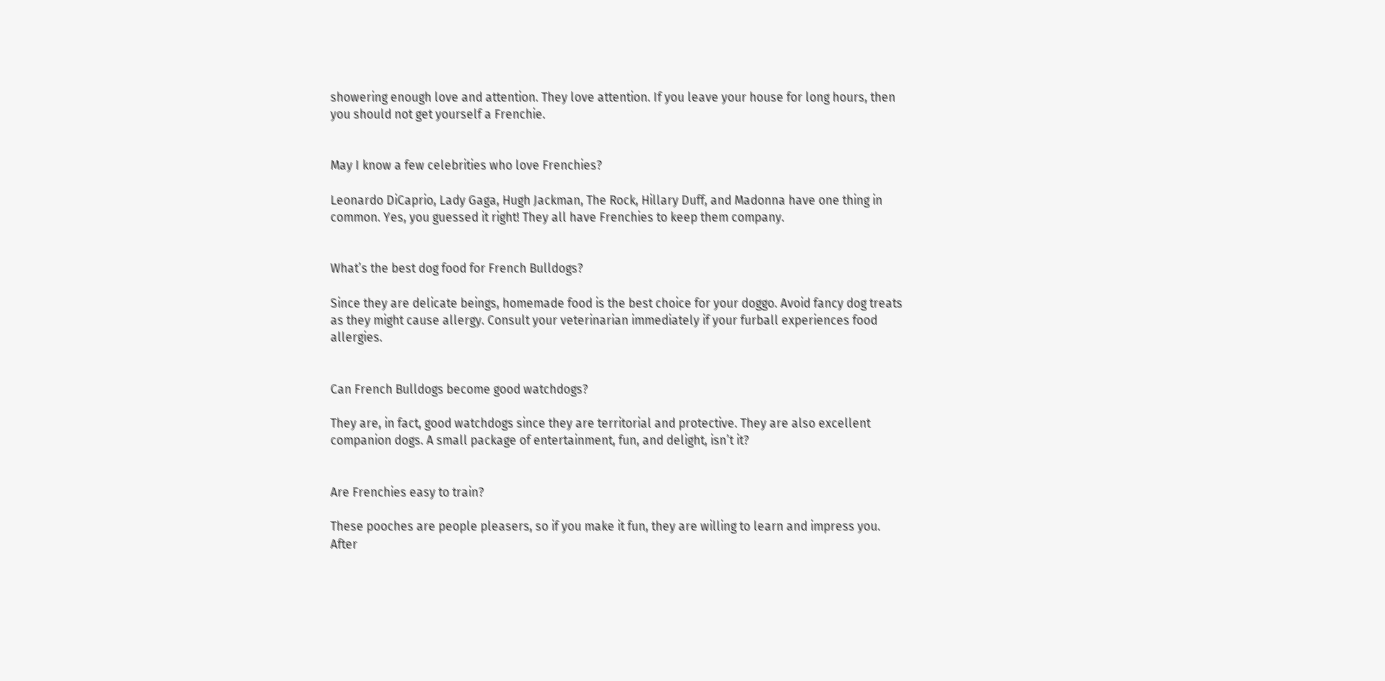showering enough love and attention. They love attention. If you leave your house for long hours, then you should not get yourself a Frenchie.


May I know a few celebrities who love Frenchies?

Leonardo DiCaprio, Lady Gaga, Hugh Jackman, The Rock, Hillary Duff, and Madonna have one thing in common. Yes, you guessed it right! They all have Frenchies to keep them company.


What’s the best dog food for French Bulldogs?

Since they are delicate beings, homemade food is the best choice for your doggo. Avoid fancy dog treats as they might cause allergy. Consult your veterinarian immediately if your furball experiences food allergies.


Can French Bulldogs become good watchdogs?

They are, in fact, good watchdogs since they are territorial and protective. They are also excellent companion dogs. A small package of entertainment, fun, and delight, isn’t it?


Are Frenchies easy to train?

These pooches are people pleasers, so if you make it fun, they are willing to learn and impress you. After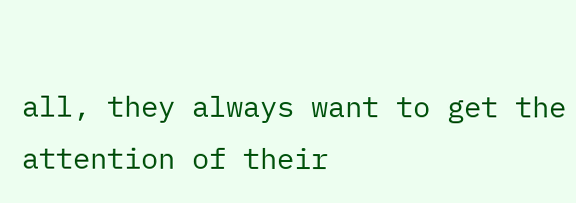all, they always want to get the attention of their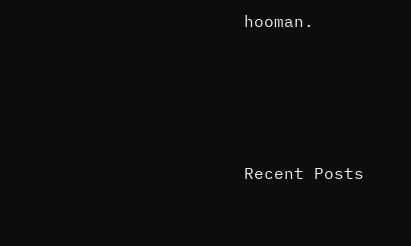hooman.




Recent Posts